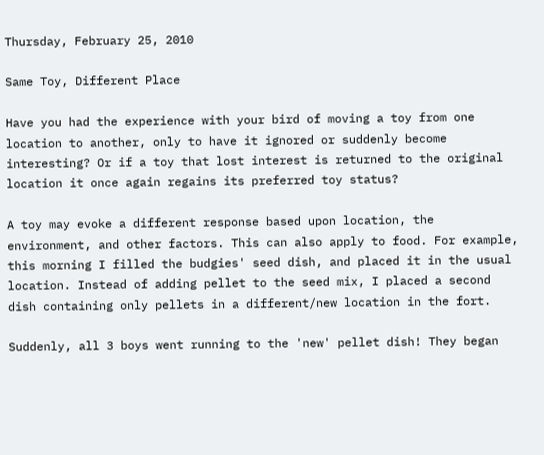Thursday, February 25, 2010

Same Toy, Different Place

Have you had the experience with your bird of moving a toy from one location to another, only to have it ignored or suddenly become interesting? Or if a toy that lost interest is returned to the original location it once again regains its preferred toy status?

A toy may evoke a different response based upon location, the environment, and other factors. This can also apply to food. For example, this morning I filled the budgies' seed dish, and placed it in the usual location. Instead of adding pellet to the seed mix, I placed a second dish containing only pellets in a different/new location in the fort.

Suddenly, all 3 boys went running to the 'new' pellet dish! They began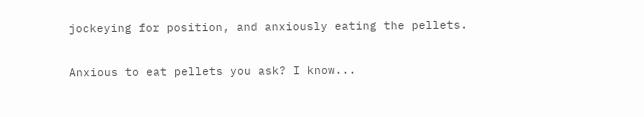jockeying for position, and anxiously eating the pellets.

Anxious to eat pellets you ask? I know...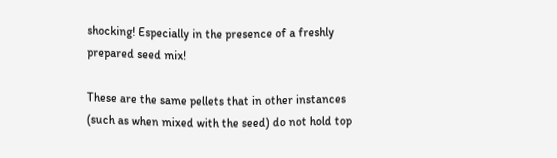shocking! Especially in the presence of a freshly prepared seed mix!

These are the same pellets that in other instances (such as when mixed with the seed) do not hold top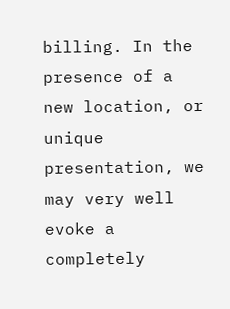billing. In the presence of a new location, or unique presentation, we may very well evoke a completely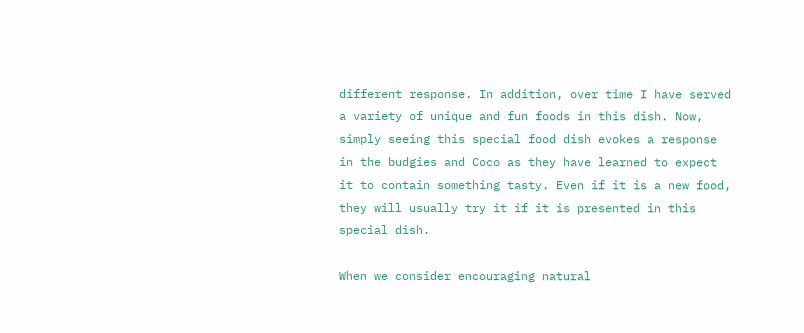different response. In addition, over time I have served a variety of unique and fun foods in this dish. Now, simply seeing this special food dish evokes a response in the budgies and Coco as they have learned to expect it to contain something tasty. Even if it is a new food, they will usually try it if it is presented in this special dish.

When we consider encouraging natural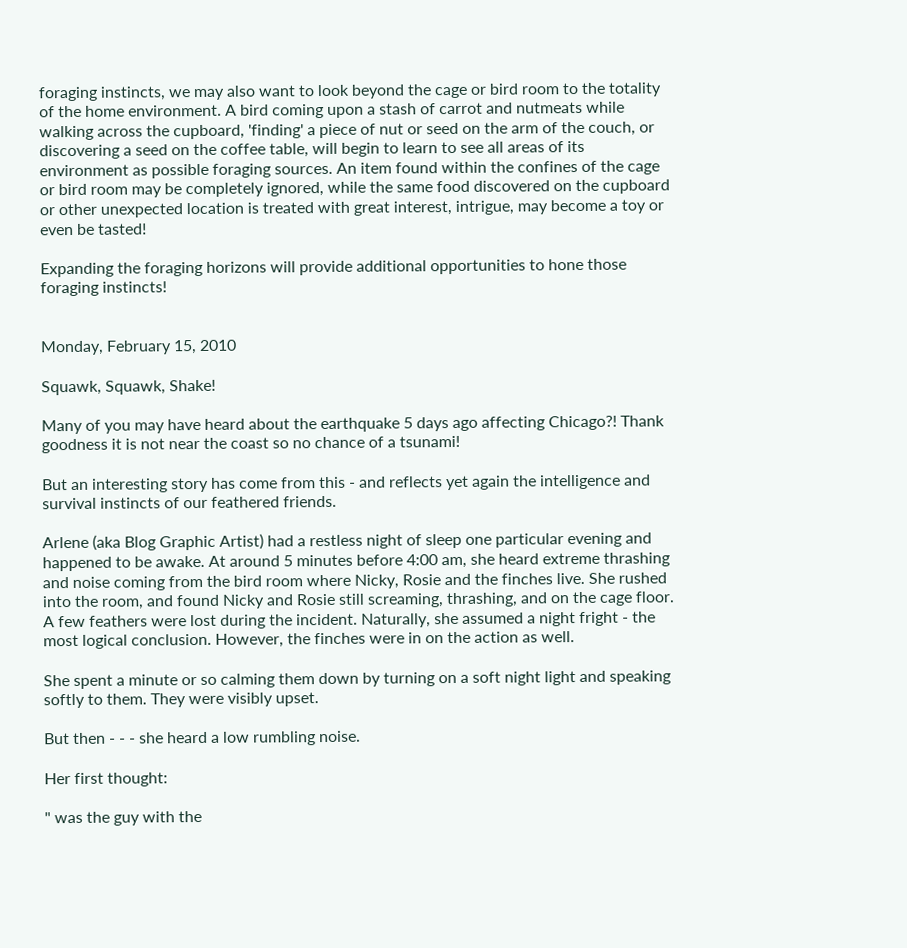foraging instincts, we may also want to look beyond the cage or bird room to the totality of the home environment. A bird coming upon a stash of carrot and nutmeats while walking across the cupboard, 'finding' a piece of nut or seed on the arm of the couch, or discovering a seed on the coffee table, will begin to learn to see all areas of its environment as possible foraging sources. An item found within the confines of the cage or bird room may be completely ignored, while the same food discovered on the cupboard or other unexpected location is treated with great interest, intrigue, may become a toy or even be tasted!

Expanding the foraging horizons will provide additional opportunities to hone those foraging instincts!


Monday, February 15, 2010

Squawk, Squawk, Shake!

Many of you may have heard about the earthquake 5 days ago affecting Chicago?! Thank goodness it is not near the coast so no chance of a tsunami!

But an interesting story has come from this - and reflects yet again the intelligence and survival instincts of our feathered friends.

Arlene (aka Blog Graphic Artist) had a restless night of sleep one particular evening and happened to be awake. At around 5 minutes before 4:00 am, she heard extreme thrashing and noise coming from the bird room where Nicky, Rosie and the finches live. She rushed into the room, and found Nicky and Rosie still screaming, thrashing, and on the cage floor. A few feathers were lost during the incident. Naturally, she assumed a night fright - the most logical conclusion. However, the finches were in on the action as well.

She spent a minute or so calming them down by turning on a soft night light and speaking softly to them. They were visibly upset.

But then - - - she heard a low rumbling noise.

Her first thought:

" was the guy with the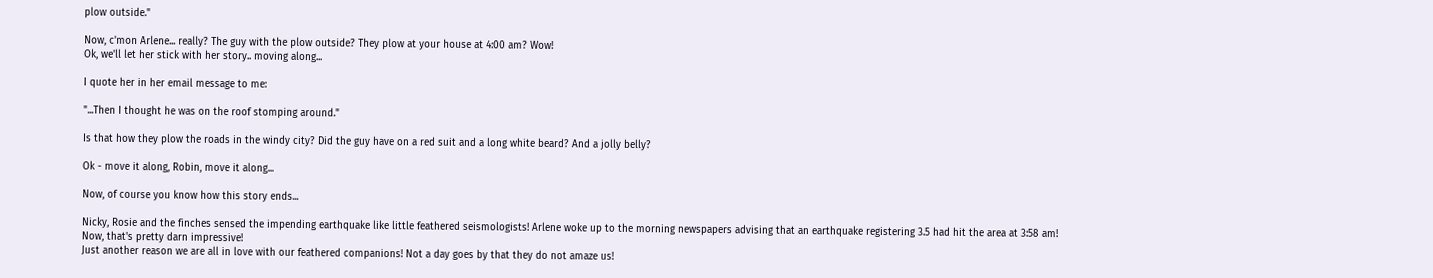plow outside."

Now, c'mon Arlene... really? The guy with the plow outside? They plow at your house at 4:00 am? Wow!
Ok, we'll let her stick with her story.. moving along...

I quote her in her email message to me:

"...Then I thought he was on the roof stomping around."

Is that how they plow the roads in the windy city? Did the guy have on a red suit and a long white beard? And a jolly belly?

Ok - move it along, Robin, move it along...

Now, of course you know how this story ends...

Nicky, Rosie and the finches sensed the impending earthquake like little feathered seismologists! Arlene woke up to the morning newspapers advising that an earthquake registering 3.5 had hit the area at 3:58 am! Now, that's pretty darn impressive!
Just another reason we are all in love with our feathered companions! Not a day goes by that they do not amaze us!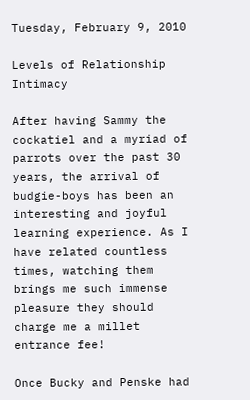Tuesday, February 9, 2010

Levels of Relationship Intimacy

After having Sammy the cockatiel and a myriad of parrots over the past 30 years, the arrival of budgie-boys has been an interesting and joyful learning experience. As I have related countless times, watching them brings me such immense pleasure they should charge me a millet entrance fee!

Once Bucky and Penske had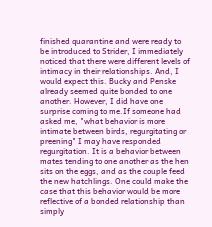finished quarantine and were ready to be introduced to Strider, I immediately noticed that there were different levels of intimacy in their relationships. And, I would expect this. Bucky and Penske already seemed quite bonded to one another. However, I did have one surprise coming to me.If someone had asked me, "what behavior is more intimate between birds, regurgitating or preening" I may have responded regurgitation. It is a behavior between mates tending to one another as the hen sits on the eggs, and as the couple feed the new hatchlings. One could make the case that this behavior would be more reflective of a bonded relationship than simply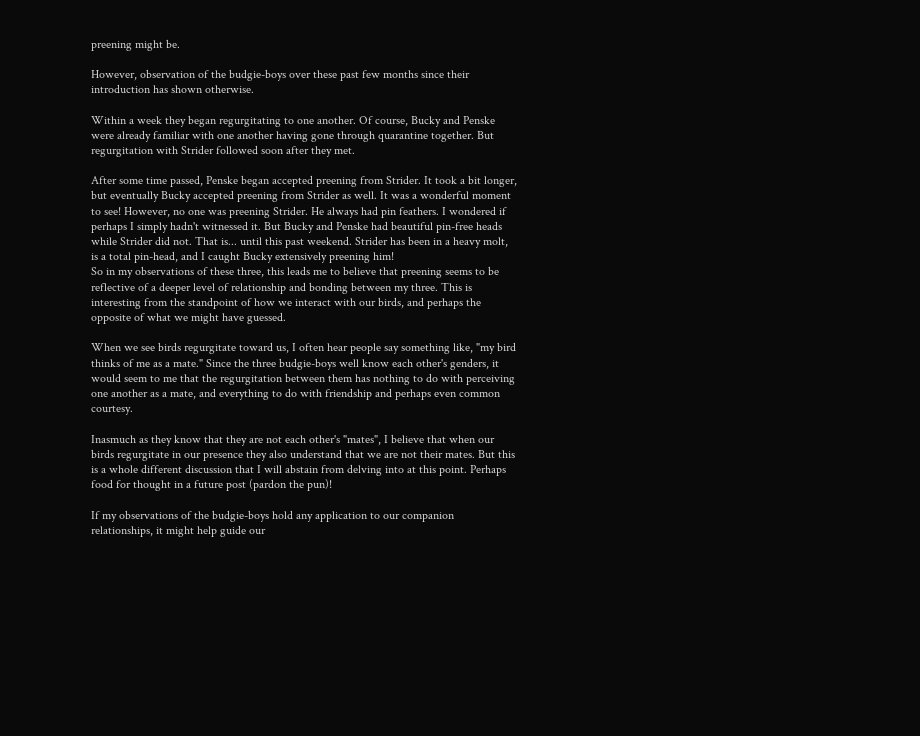preening might be.

However, observation of the budgie-boys over these past few months since their introduction has shown otherwise.

Within a week they began regurgitating to one another. Of course, Bucky and Penske were already familiar with one another having gone through quarantine together. But regurgitation with Strider followed soon after they met.

After some time passed, Penske began accepted preening from Strider. It took a bit longer, but eventually Bucky accepted preening from Strider as well. It was a wonderful moment to see! However, no one was preening Strider. He always had pin feathers. I wondered if perhaps I simply hadn't witnessed it. But Bucky and Penske had beautiful pin-free heads while Strider did not. That is... until this past weekend. Strider has been in a heavy molt, is a total pin-head, and I caught Bucky extensively preening him!
So in my observations of these three, this leads me to believe that preening seems to be reflective of a deeper level of relationship and bonding between my three. This is interesting from the standpoint of how we interact with our birds, and perhaps the opposite of what we might have guessed.

When we see birds regurgitate toward us, I often hear people say something like, "my bird thinks of me as a mate." Since the three budgie-boys well know each other's genders, it would seem to me that the regurgitation between them has nothing to do with perceiving one another as a mate, and everything to do with friendship and perhaps even common courtesy.

Inasmuch as they know that they are not each other's "mates", I believe that when our birds regurgitate in our presence they also understand that we are not their mates. But this is a whole different discussion that I will abstain from delving into at this point. Perhaps food for thought in a future post (pardon the pun)!

If my observations of the budgie-boys hold any application to our companion relationships, it might help guide our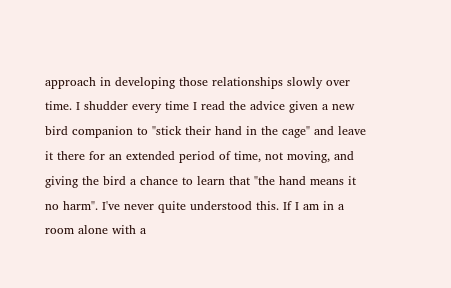approach in developing those relationships slowly over time. I shudder every time I read the advice given a new bird companion to "stick their hand in the cage" and leave it there for an extended period of time, not moving, and giving the bird a chance to learn that "the hand means it no harm". I've never quite understood this. If I am in a room alone with a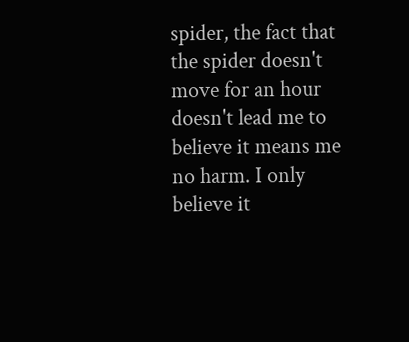spider, the fact that the spider doesn't move for an hour doesn't lead me to believe it means me no harm. I only believe it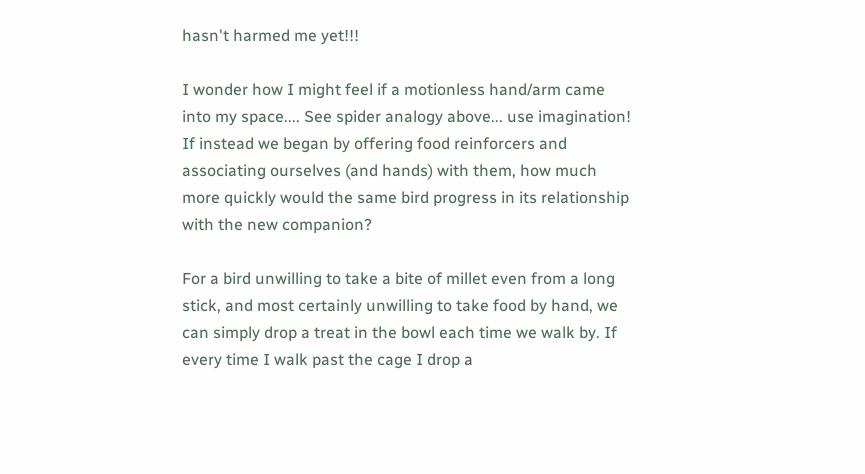hasn't harmed me yet!!!

I wonder how I might feel if a motionless hand/arm came into my space.... See spider analogy above... use imagination!
If instead we began by offering food reinforcers and associating ourselves (and hands) with them, how much more quickly would the same bird progress in its relationship with the new companion?

For a bird unwilling to take a bite of millet even from a long stick, and most certainly unwilling to take food by hand, we can simply drop a treat in the bowl each time we walk by. If every time I walk past the cage I drop a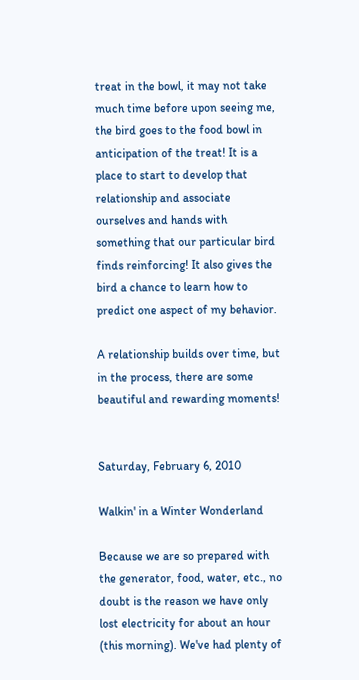treat in the bowl, it may not take much time before upon seeing me, the bird goes to the food bowl in anticipation of the treat! It is a place to start to develop that relationship and associate ourselves and hands with something that our particular bird finds reinforcing! It also gives the bird a chance to learn how to predict one aspect of my behavior.

A relationship builds over time, but in the process, there are some beautiful and rewarding moments!


Saturday, February 6, 2010

Walkin' in a Winter Wonderland

Because we are so prepared with the generator, food, water, etc., no doubt is the reason we have only lost electricity for about an hour (this morning). We've had plenty of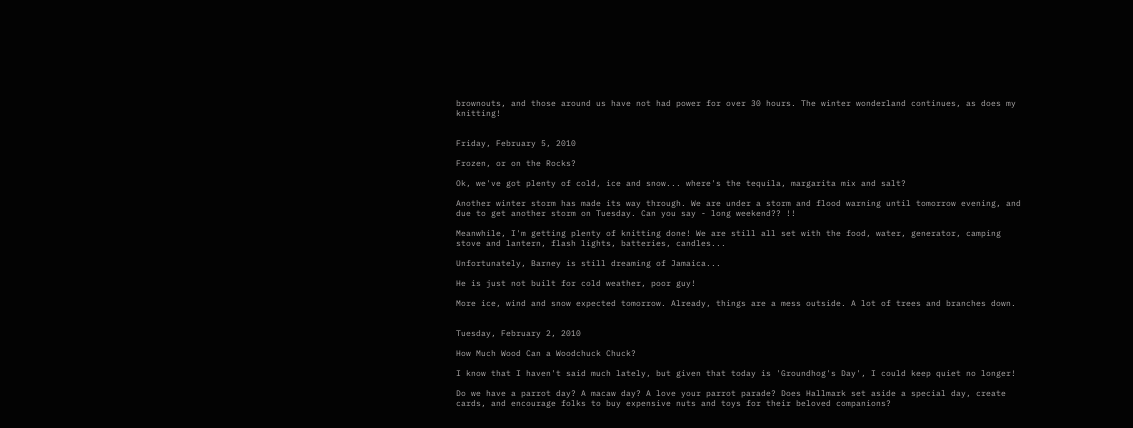brownouts, and those around us have not had power for over 30 hours. The winter wonderland continues, as does my knitting!


Friday, February 5, 2010

Frozen, or on the Rocks?

Ok, we've got plenty of cold, ice and snow... where's the tequila, margarita mix and salt?

Another winter storm has made its way through. We are under a storm and flood warning until tomorrow evening, and due to get another storm on Tuesday. Can you say - long weekend?? !!

Meanwhile, I'm getting plenty of knitting done! We are still all set with the food, water, generator, camping stove and lantern, flash lights, batteries, candles...

Unfortunately, Barney is still dreaming of Jamaica...

He is just not built for cold weather, poor guy!

More ice, wind and snow expected tomorrow. Already, things are a mess outside. A lot of trees and branches down.


Tuesday, February 2, 2010

How Much Wood Can a Woodchuck Chuck?

I know that I haven't said much lately, but given that today is 'Groundhog's Day', I could keep quiet no longer!

Do we have a parrot day? A macaw day? A love your parrot parade? Does Hallmark set aside a special day, create cards, and encourage folks to buy expensive nuts and toys for their beloved companions?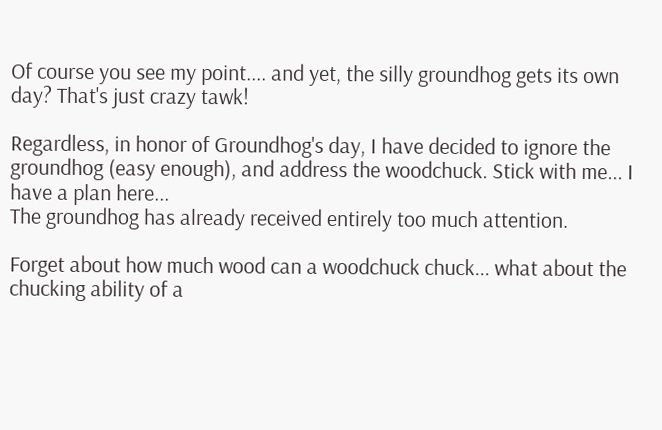Of course you see my point.... and yet, the silly groundhog gets its own day? That's just crazy tawk!

Regardless, in honor of Groundhog's day, I have decided to ignore the groundhog (easy enough), and address the woodchuck. Stick with me... I have a plan here...
The groundhog has already received entirely too much attention.

Forget about how much wood can a woodchuck chuck... what about the chucking ability of a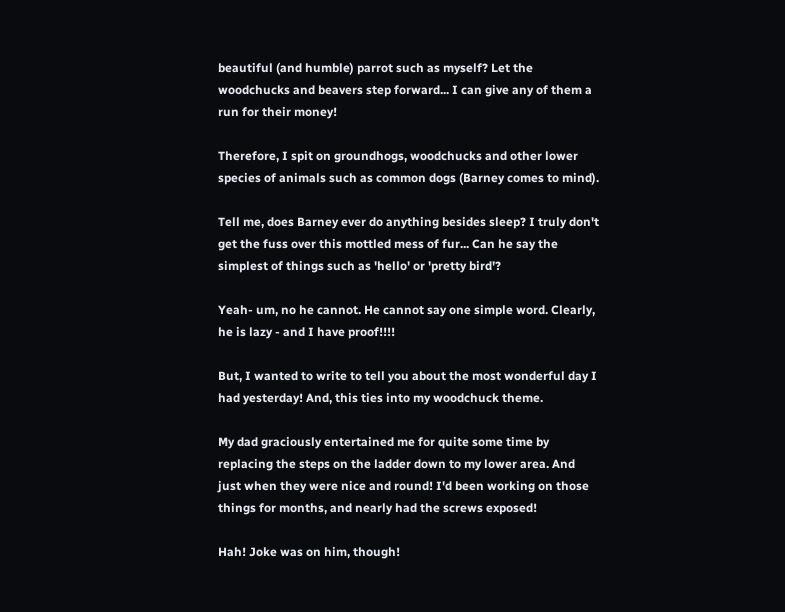beautiful (and humble) parrot such as myself? Let the woodchucks and beavers step forward... I can give any of them a run for their money!

Therefore, I spit on groundhogs, woodchucks and other lower species of animals such as common dogs (Barney comes to mind).

Tell me, does Barney ever do anything besides sleep? I truly don't get the fuss over this mottled mess of fur... Can he say the simplest of things such as 'hello' or 'pretty bird'?

Yeah- um, no he cannot. He cannot say one simple word. Clearly, he is lazy - and I have proof!!!!

But, I wanted to write to tell you about the most wonderful day I had yesterday! And, this ties into my woodchuck theme.

My dad graciously entertained me for quite some time by replacing the steps on the ladder down to my lower area. And just when they were nice and round! I'd been working on those things for months, and nearly had the screws exposed!

Hah! Joke was on him, though!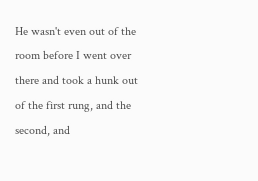He wasn't even out of the room before I went over there and took a hunk out of the first rung, and the second, and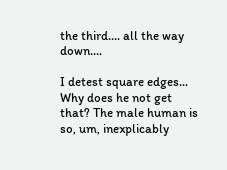the third.... all the way down....

I detest square edges... Why does he not get that? The male human is so, um, inexplicably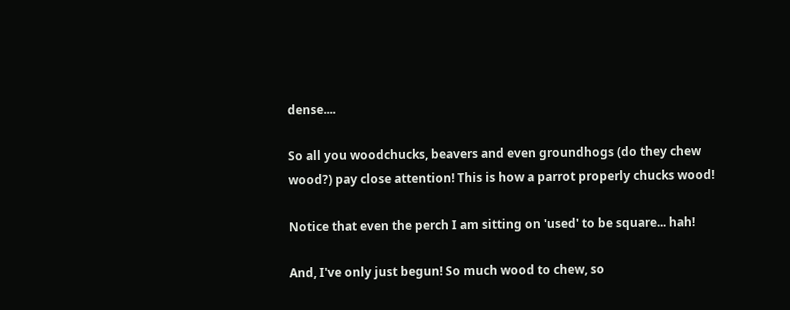dense....

So all you woodchucks, beavers and even groundhogs (do they chew wood?) pay close attention! This is how a parrot properly chucks wood!

Notice that even the perch I am sitting on 'used' to be square... hah!

And, I've only just begun! So much wood to chew, so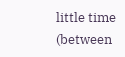little time (between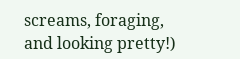screams, foraging, and looking pretty!)